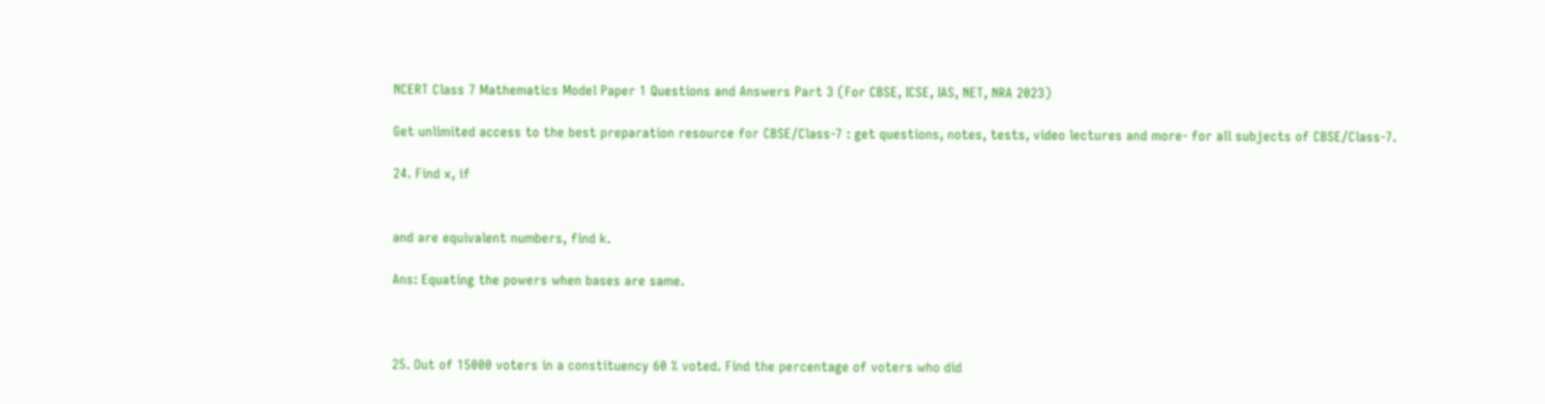NCERT Class 7 Mathematics Model Paper 1 Questions and Answers Part 3 (For CBSE, ICSE, IAS, NET, NRA 2023)

Get unlimited access to the best preparation resource for CBSE/Class-7 : get questions, notes, tests, video lectures and more- for all subjects of CBSE/Class-7.

24. Find x, if


and are equivalent numbers, find k.

Ans: Equating the powers when bases are same.



25. Out of 15000 voters in a constituency 60 % voted. Find the percentage of voters who did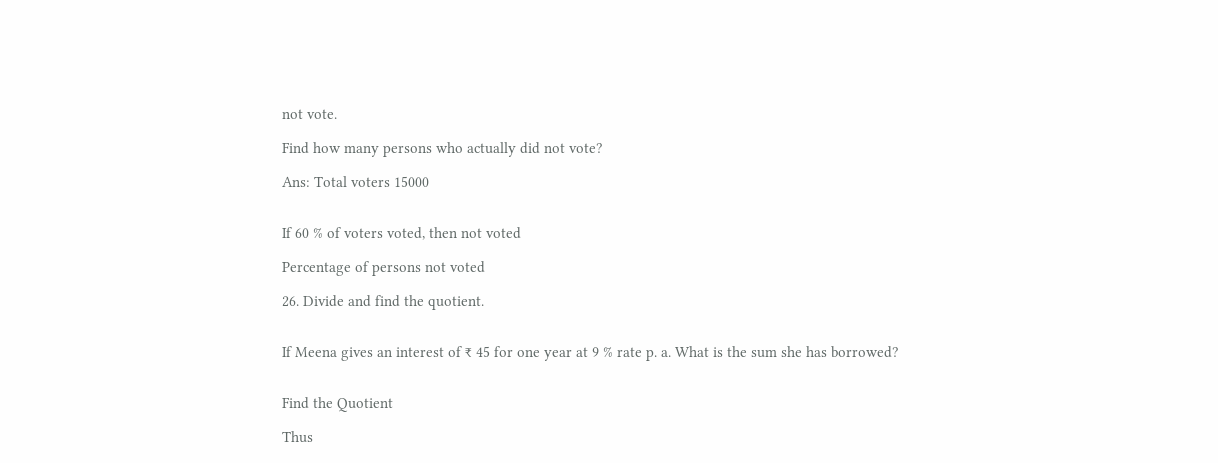not vote.

Find how many persons who actually did not vote?

Ans: Total voters 15000


If 60 % of voters voted, then not voted

Percentage of persons not voted

26. Divide and find the quotient.


If Meena gives an interest of ₹ 45 for one year at 9 % rate p. a. What is the sum she has borrowed?


Find the Quotient

Thus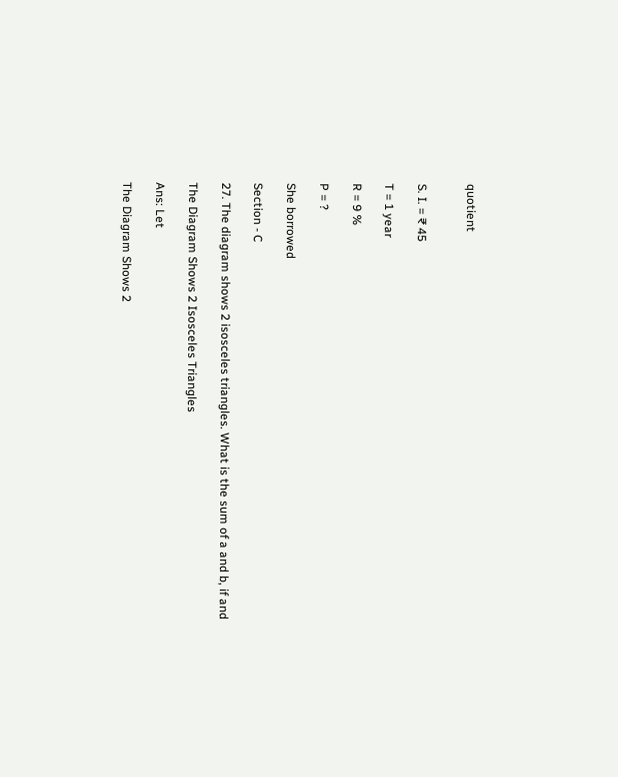quotient


S. I. = ₹ 45

T = 1 year

R = 9 %

P = ?

She borrowed

Section - C

27. The diagram shows 2 isosceles triangles. What is the sum of a and b, if and

The Diagram Shows 2 Isosceles Triangles

Ans: Let

The Diagram Shows 2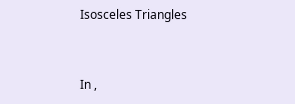Isosceles Triangles


In ,